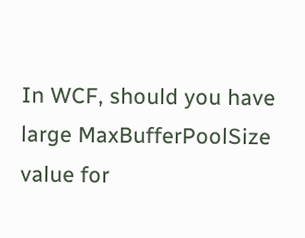In WCF, should you have large MaxBufferPoolSize value for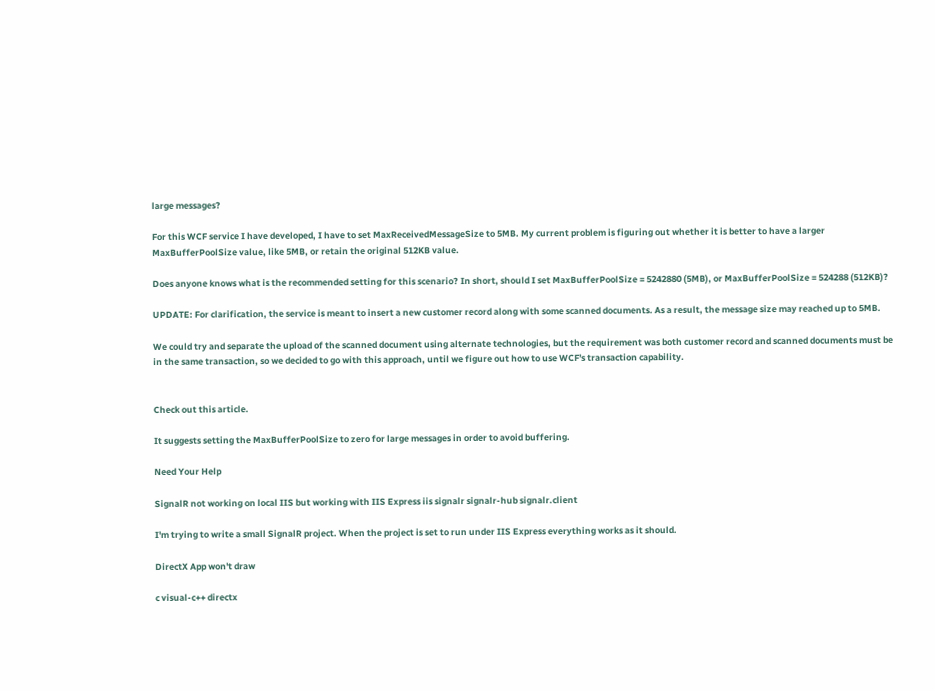large messages?

For this WCF service I have developed, I have to set MaxReceivedMessageSize to 5MB. My current problem is figuring out whether it is better to have a larger MaxBufferPoolSize value, like 5MB, or retain the original 512KB value.

Does anyone knows what is the recommended setting for this scenario? In short, should I set MaxBufferPoolSize = 5242880 (5MB), or MaxBufferPoolSize = 524288 (512KB)?

UPDATE: For clarification, the service is meant to insert a new customer record along with some scanned documents. As a result, the message size may reached up to 5MB.

We could try and separate the upload of the scanned document using alternate technologies, but the requirement was both customer record and scanned documents must be in the same transaction, so we decided to go with this approach, until we figure out how to use WCF's transaction capability.


Check out this article.

It suggests setting the MaxBufferPoolSize to zero for large messages in order to avoid buffering.

Need Your Help

SignalR not working on local IIS but working with IIS Express iis signalr signalr-hub signalr.client

I'm trying to write a small SignalR project. When the project is set to run under IIS Express everything works as it should.

DirectX App won't draw

c visual-c++ directx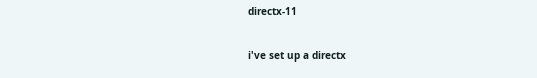directx-11

i've set up a directx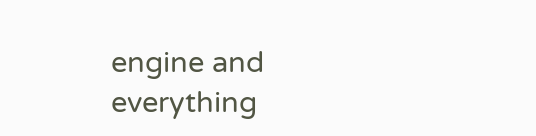engine and everything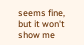seems fine, but it won't show me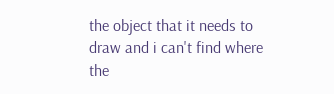the object that it needs to draw and i can't find where the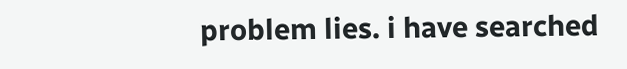problem lies. i have searched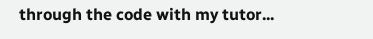through the code with my tutor...